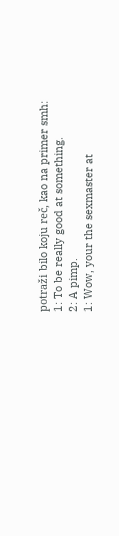potraži bilo koju reč, kao na primer smh:
1: To be really good at something.
2: A pimp.
1: Wow, your the sexmaster at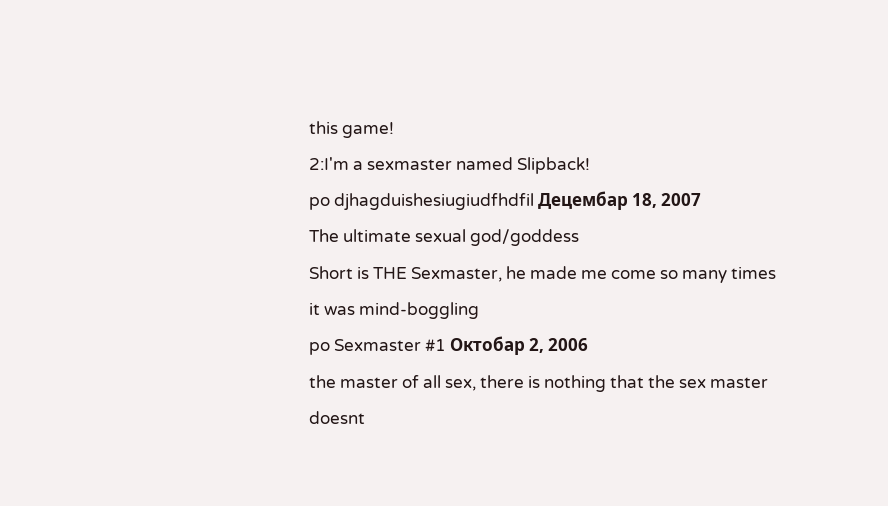this game!
2:I'm a sexmaster named Slipback!
po djhagduishesiugiudfhdfil Децембар 18, 2007
The ultimate sexual god/goddess
Short is THE Sexmaster, he made me come so many times it was mind-boggling
po Sexmaster #1 Октобар 2, 2006
the master of all sex, there is nothing that the sex master doesnt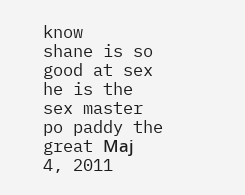know
shane is so good at sex he is the sex master
po paddy the great Мај 4, 2011